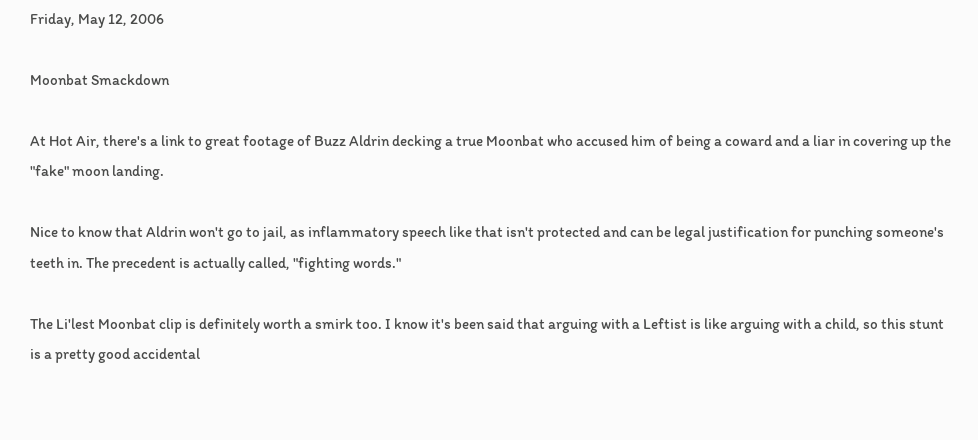Friday, May 12, 2006

Moonbat Smackdown

At Hot Air, there's a link to great footage of Buzz Aldrin decking a true Moonbat who accused him of being a coward and a liar in covering up the "fake" moon landing.

Nice to know that Aldrin won't go to jail, as inflammatory speech like that isn't protected and can be legal justification for punching someone's teeth in. The precedent is actually called, "fighting words."

The Li'lest Moonbat clip is definitely worth a smirk too. I know it's been said that arguing with a Leftist is like arguing with a child, so this stunt is a pretty good accidental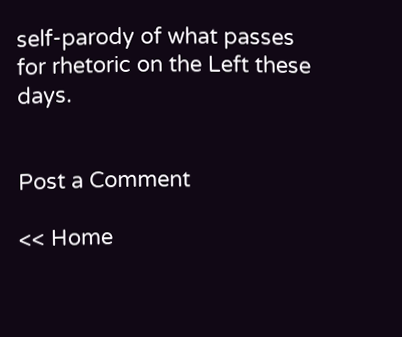self-parody of what passes for rhetoric on the Left these days.


Post a Comment

<< Home